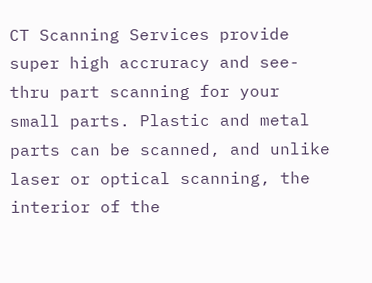CT Scanning Services provide super high accruracy and see-thru part scanning for your small parts. Plastic and metal parts can be scanned, and unlike laser or optical scanning, the interior of the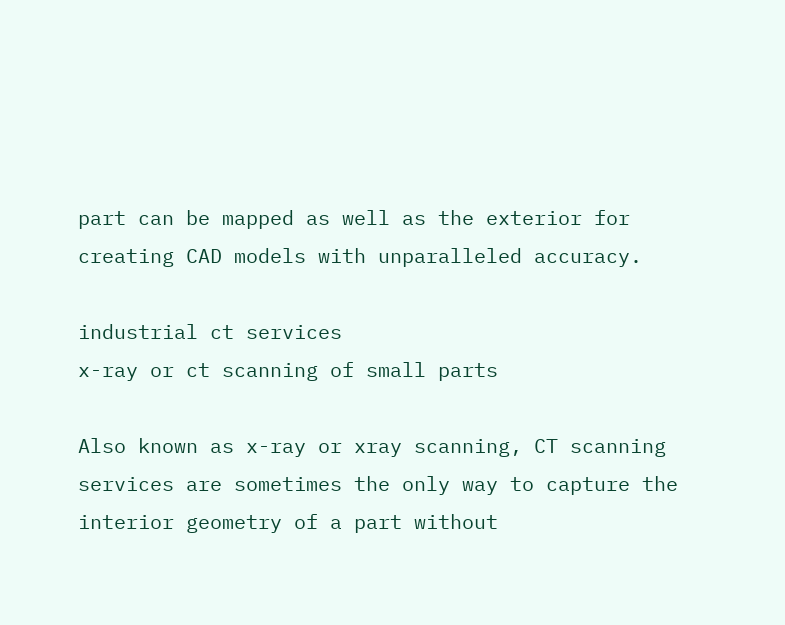part can be mapped as well as the exterior for creating CAD models with unparalleled accuracy.

industrial ct services
x-ray or ct scanning of small parts

Also known as x-ray or xray scanning, CT scanning services are sometimes the only way to capture the interior geometry of a part without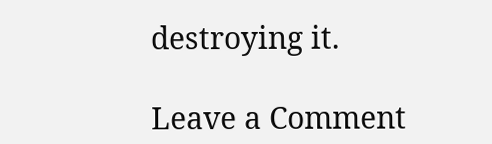destroying it.

Leave a Comment